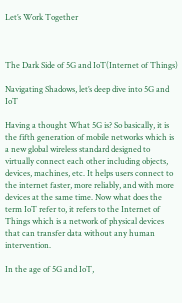Let’s Work Together



The Dark Side of 5G and IoT(Internet of Things)

Navigating Shadows, let’s deep dive into 5G and IoT

Having a thought What 5G is? So basically, it is the fifth generation of mobile networks which is a new global wireless standard designed to virtually connect each other including objects, devices, machines, etc. It helps users connect to the internet faster, more reliably, and with more devices at the same time. Now what does the term IoT refer to, it refers to the Internet of Things which is a network of physical devices that can transfer data without any human intervention.

In the age of 5G and IoT,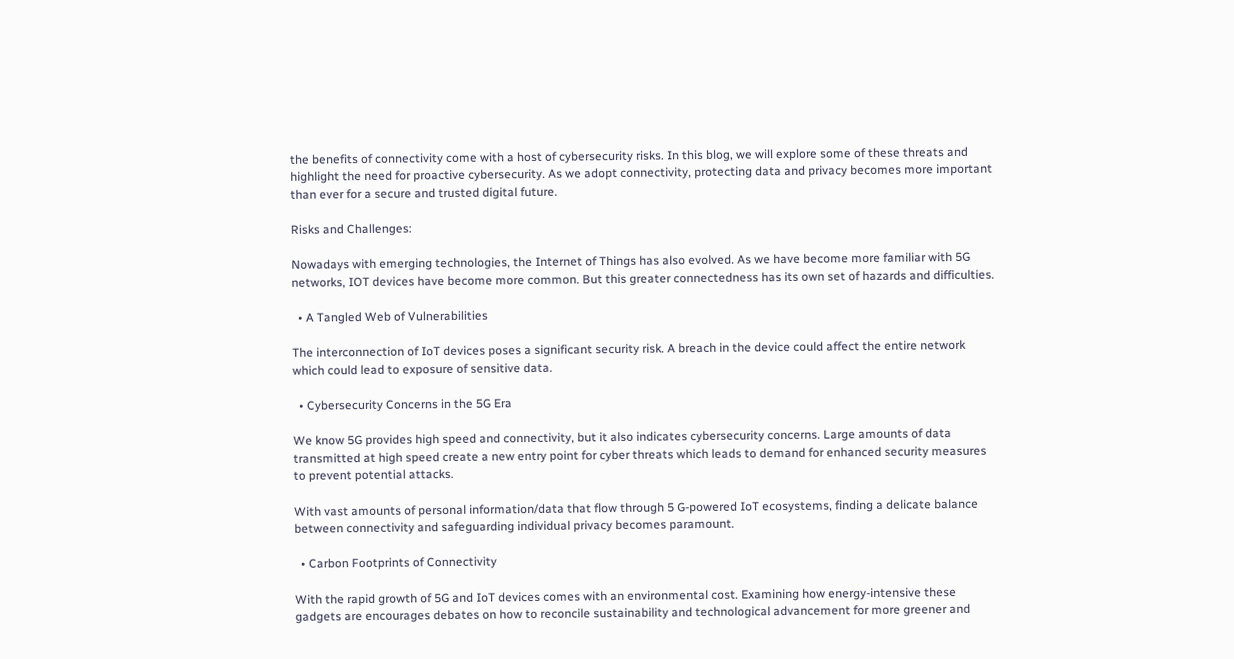the benefits of connectivity come with a host of cybersecurity risks. In this blog, we will explore some of these threats and highlight the need for proactive cybersecurity. As we adopt connectivity, protecting data and privacy becomes more important than ever for a secure and trusted digital future.

Risks and Challenges:

Nowadays with emerging technologies, the Internet of Things has also evolved. As we have become more familiar with 5G networks, IOT devices have become more common. But this greater connectedness has its own set of hazards and difficulties.

  • A Tangled Web of Vulnerabilities

The interconnection of IoT devices poses a significant security risk. A breach in the device could affect the entire network which could lead to exposure of sensitive data.

  • Cybersecurity Concerns in the 5G Era

We know 5G provides high speed and connectivity, but it also indicates cybersecurity concerns. Large amounts of data transmitted at high speed create a new entry point for cyber threats which leads to demand for enhanced security measures to prevent potential attacks.

With vast amounts of personal information/data that flow through 5 G-powered IoT ecosystems, finding a delicate balance between connectivity and safeguarding individual privacy becomes paramount.

  • Carbon Footprints of Connectivity

With the rapid growth of 5G and IoT devices comes with an environmental cost. Examining how energy-intensive these gadgets are encourages debates on how to reconcile sustainability and technological advancement for more greener and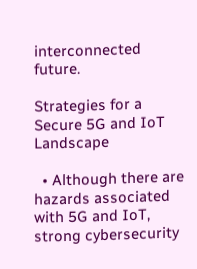interconnected future.

Strategies for a Secure 5G and IoT Landscape

  • Although there are hazards associated with 5G and IoT, strong cybersecurity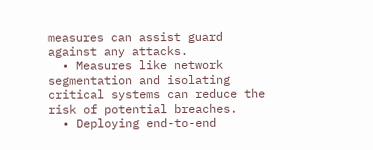measures can assist guard against any attacks.
  • Measures like network segmentation and isolating critical systems can reduce the risk of potential breaches.
  • Deploying end-to-end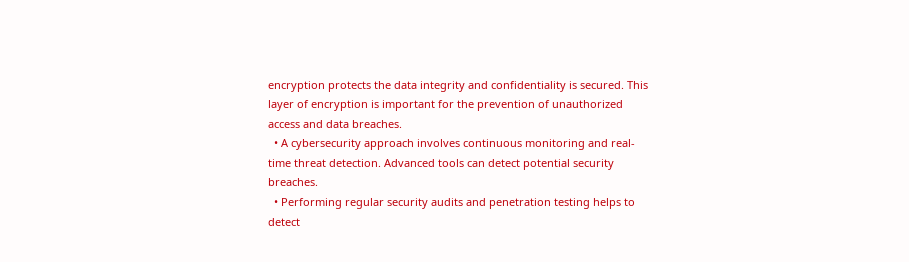encryption protects the data integrity and confidentiality is secured. This layer of encryption is important for the prevention of unauthorized access and data breaches.
  • A cybersecurity approach involves continuous monitoring and real-time threat detection. Advanced tools can detect potential security breaches.
  • Performing regular security audits and penetration testing helps to detect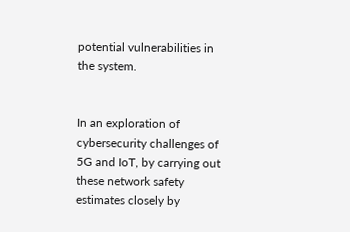potential vulnerabilities in the system.


In an exploration of cybersecurity challenges of 5G and IoT, by carrying out these network safety estimates closely by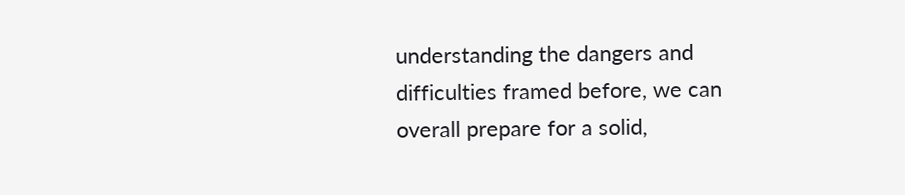understanding the dangers and difficulties framed before, we can overall prepare for a solid,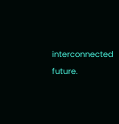interconnected future.